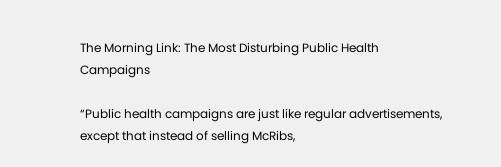The Morning Link: The Most Disturbing Public Health Campaigns

“Public health campaigns are just like regular advertisements, except that instead of selling McRibs,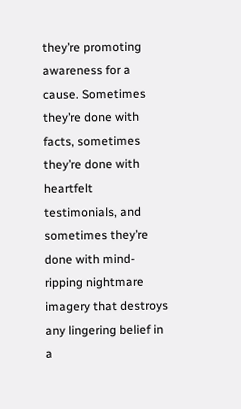they’re promoting awareness for a cause. Sometimes they’re done with facts, sometimes they’re done with heartfelt testimonials, and sometimes they’re done with mind-ripping nightmare imagery that destroys any lingering belief in a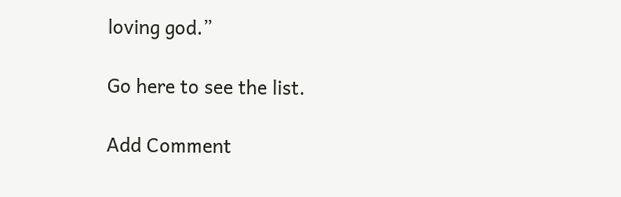loving god.”

Go here to see the list.

Add Comment